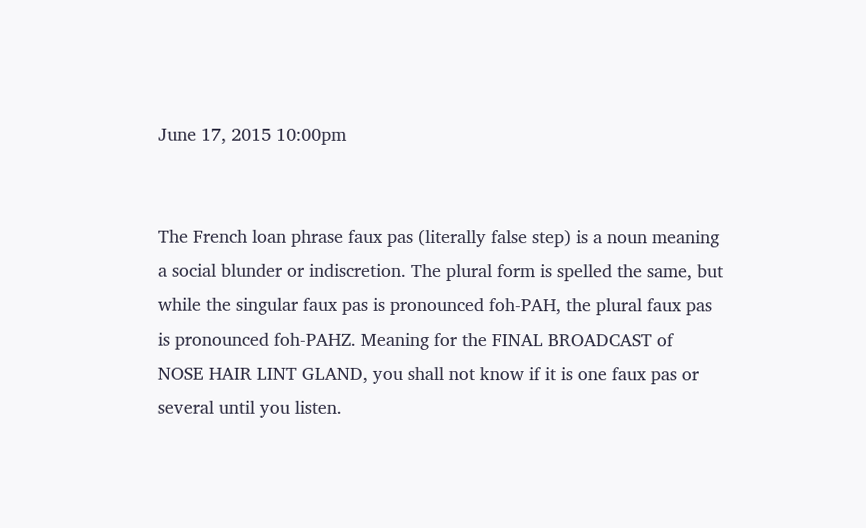June 17, 2015 10:00pm


The French loan phrase faux pas (literally false step) is a noun meaning a social blunder or indiscretion. The plural form is spelled the same, but while the singular faux pas is pronounced foh-PAH, the plural faux pas is pronounced foh-PAHZ. Meaning for the FINAL BROADCAST of NOSE HAIR LINT GLAND, you shall not know if it is one faux pas or several until you listen.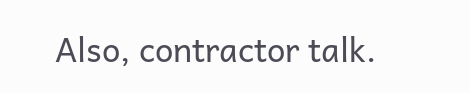Also, contractor talk.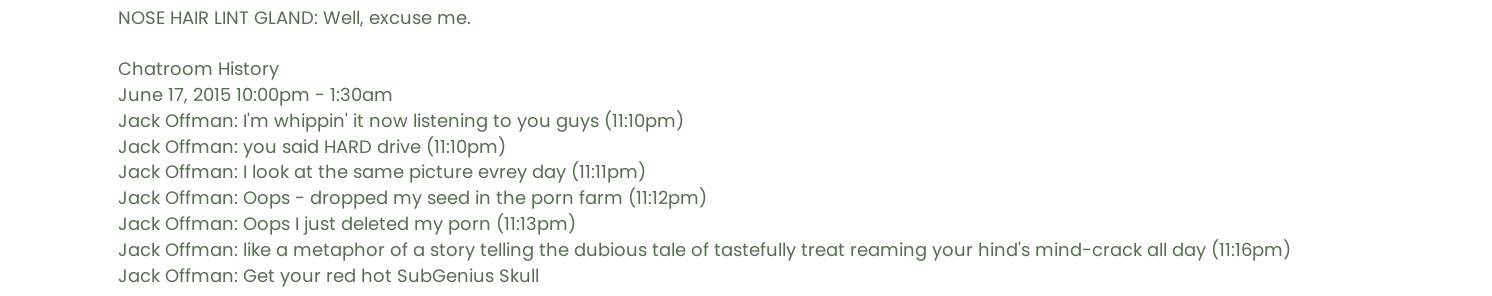NOSE HAIR LINT GLAND: Well, excuse me.

Chatroom History
June 17, 2015 10:00pm - 1:30am
Jack Offman: I'm whippin' it now listening to you guys (11:10pm)
Jack Offman: you said HARD drive (11:10pm)
Jack Offman: I look at the same picture evrey day (11:11pm)
Jack Offman: Oops - dropped my seed in the porn farm (11:12pm)
Jack Offman: Oops I just deleted my porn (11:13pm)
Jack Offman: like a metaphor of a story telling the dubious tale of tastefully treat reaming your hind's mind-crack all day (11:16pm)
Jack Offman: Get your red hot SubGenius Skull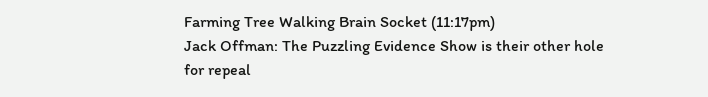Farming Tree Walking Brain Socket (11:17pm)
Jack Offman: The Puzzling Evidence Show is their other hole for repeal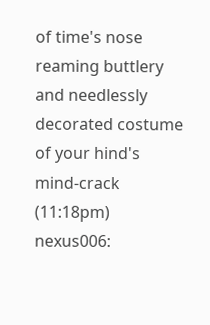of time's nose reaming buttlery and needlessly decorated costume of your hind's mind-crack (11:18pm)
nexus006: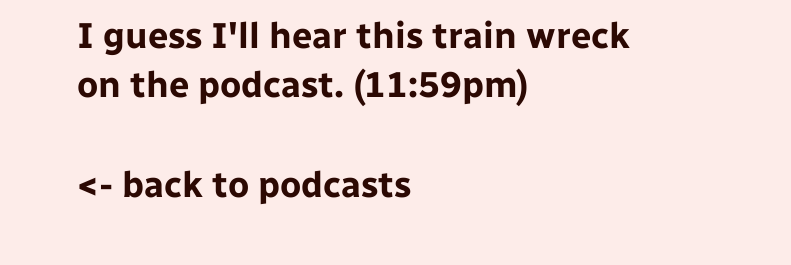I guess I'll hear this train wreck on the podcast. (11:59pm)

<- back to podcasts